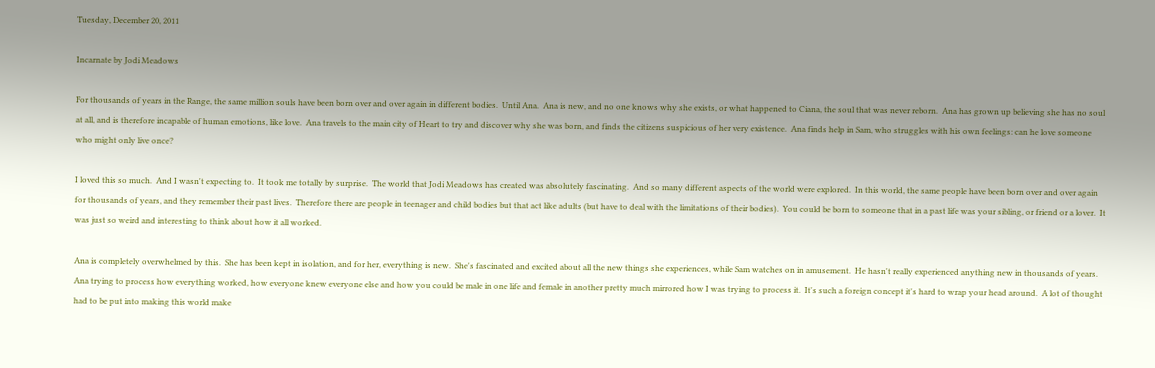Tuesday, December 20, 2011

Incarnate by Jodi Meadows

For thousands of years in the Range, the same million souls have been born over and over again in different bodies.  Until Ana.  Ana is new, and no one knows why she exists, or what happened to Ciana, the soul that was never reborn.  Ana has grown up believing she has no soul at all, and is therefore incapable of human emotions, like love.  Ana travels to the main city of Heart to try and discover why she was born, and finds the citizens suspicious of her very existence.  Ana finds help in Sam, who struggles with his own feelings: can he love someone who might only live once?

I loved this so much.  And I wasn't expecting to.  It took me totally by surprise.  The world that Jodi Meadows has created was absolutely fascinating.  And so many different aspects of the world were explored.  In this world, the same people have been born over and over again for thousands of years, and they remember their past lives.  Therefore there are people in teenager and child bodies but that act like adults (but have to deal with the limitations of their bodies).  You could be born to someone that in a past life was your sibling, or friend or a lover.  It was just so weird and interesting to think about how it all worked.

Ana is completely overwhelmed by this.  She has been kept in isolation, and for her, everything is new.  She's fascinated and excited about all the new things she experiences, while Sam watches on in amusement.  He hasn't really experienced anything new in thousands of years.  Ana trying to process how everything worked, how everyone knew everyone else and how you could be male in one life and female in another pretty much mirrored how I was trying to process it.  It's such a foreign concept it's hard to wrap your head around.  A lot of thought had to be put into making this world make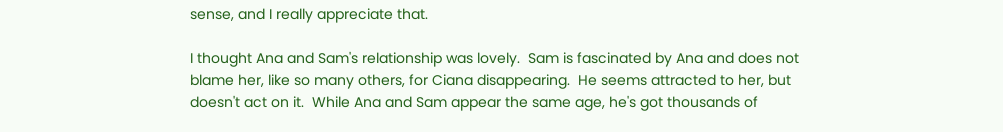sense, and I really appreciate that.

I thought Ana and Sam's relationship was lovely.  Sam is fascinated by Ana and does not blame her, like so many others, for Ciana disappearing.  He seems attracted to her, but doesn't act on it.  While Ana and Sam appear the same age, he's got thousands of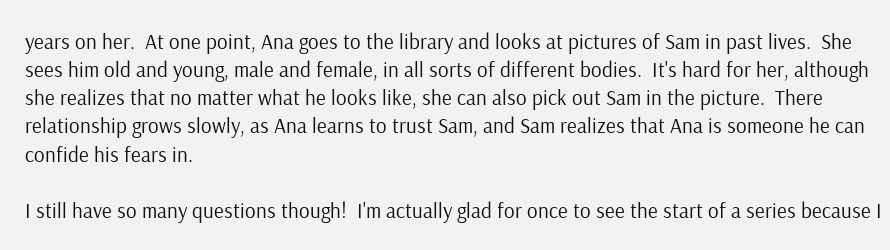years on her.  At one point, Ana goes to the library and looks at pictures of Sam in past lives.  She sees him old and young, male and female, in all sorts of different bodies.  It's hard for her, although she realizes that no matter what he looks like, she can also pick out Sam in the picture.  There relationship grows slowly, as Ana learns to trust Sam, and Sam realizes that Ana is someone he can confide his fears in.

I still have so many questions though!  I'm actually glad for once to see the start of a series because I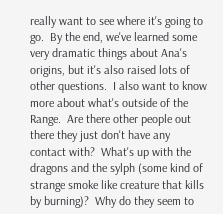really want to see where it's going to go.  By the end, we've learned some very dramatic things about Ana's origins, but it's also raised lots of other questions.  I also want to know more about what's outside of the Range.  Are there other people out there they just don't have any contact with?  What's up with the dragons and the sylph (some kind of strange smoke like creature that kills by burning)?  Why do they seem to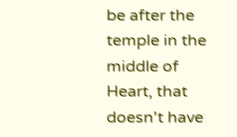be after the temple in the middle of Heart, that doesn't have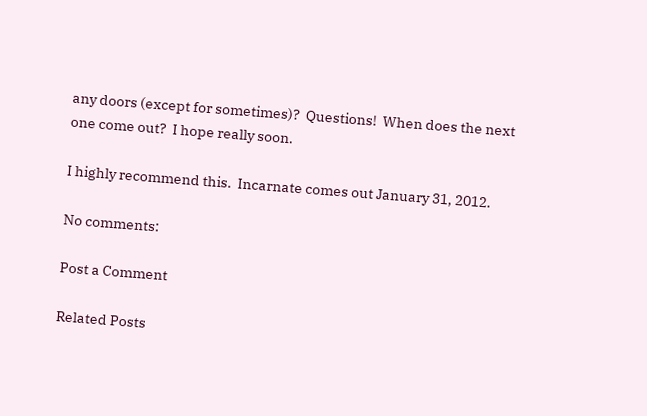any doors (except for sometimes)?  Questions!  When does the next one come out?  I hope really soon.

I highly recommend this.  Incarnate comes out January 31, 2012.

No comments:

Post a Comment

Related Posts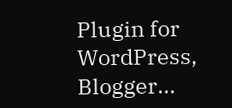Plugin for WordPress, Blogger...